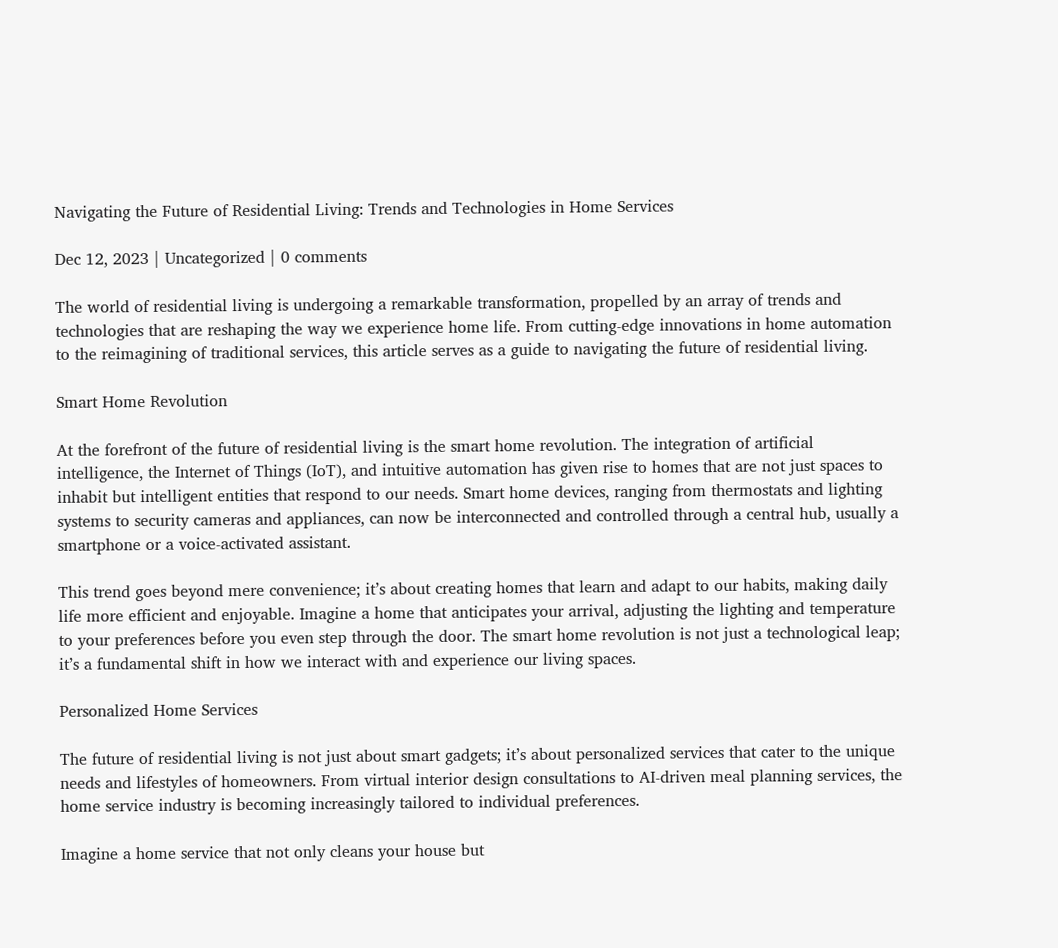Navigating the Future of Residential Living: Trends and Technologies in Home Services

Dec 12, 2023 | Uncategorized | 0 comments

The world of residential living is undergoing a remarkable transformation, propelled by an array of trends and technologies that are reshaping the way we experience home life. From cutting-edge innovations in home automation to the reimagining of traditional services, this article serves as a guide to navigating the future of residential living.

Smart Home Revolution

At the forefront of the future of residential living is the smart home revolution. The integration of artificial intelligence, the Internet of Things (IoT), and intuitive automation has given rise to homes that are not just spaces to inhabit but intelligent entities that respond to our needs. Smart home devices, ranging from thermostats and lighting systems to security cameras and appliances, can now be interconnected and controlled through a central hub, usually a smartphone or a voice-activated assistant.

This trend goes beyond mere convenience; it’s about creating homes that learn and adapt to our habits, making daily life more efficient and enjoyable. Imagine a home that anticipates your arrival, adjusting the lighting and temperature to your preferences before you even step through the door. The smart home revolution is not just a technological leap; it’s a fundamental shift in how we interact with and experience our living spaces.

Personalized Home Services

The future of residential living is not just about smart gadgets; it’s about personalized services that cater to the unique needs and lifestyles of homeowners. From virtual interior design consultations to AI-driven meal planning services, the home service industry is becoming increasingly tailored to individual preferences.

Imagine a home service that not only cleans your house but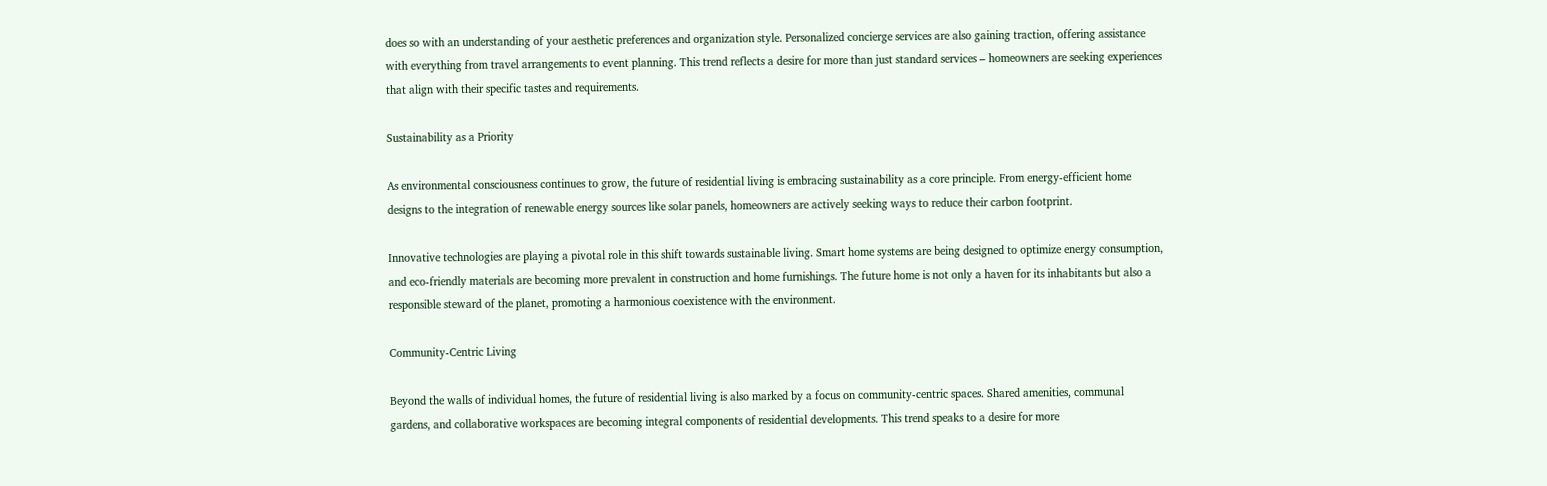does so with an understanding of your aesthetic preferences and organization style. Personalized concierge services are also gaining traction, offering assistance with everything from travel arrangements to event planning. This trend reflects a desire for more than just standard services – homeowners are seeking experiences that align with their specific tastes and requirements.

Sustainability as a Priority

As environmental consciousness continues to grow, the future of residential living is embracing sustainability as a core principle. From energy-efficient home designs to the integration of renewable energy sources like solar panels, homeowners are actively seeking ways to reduce their carbon footprint.

Innovative technologies are playing a pivotal role in this shift towards sustainable living. Smart home systems are being designed to optimize energy consumption, and eco-friendly materials are becoming more prevalent in construction and home furnishings. The future home is not only a haven for its inhabitants but also a responsible steward of the planet, promoting a harmonious coexistence with the environment.

Community-Centric Living

Beyond the walls of individual homes, the future of residential living is also marked by a focus on community-centric spaces. Shared amenities, communal gardens, and collaborative workspaces are becoming integral components of residential developments. This trend speaks to a desire for more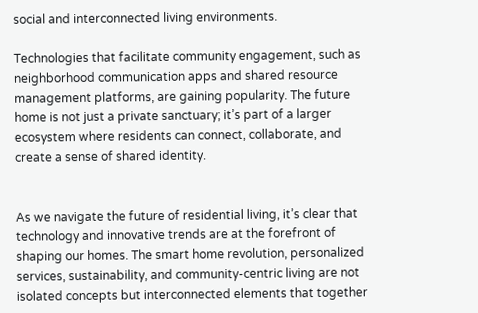social and interconnected living environments.

Technologies that facilitate community engagement, such as neighborhood communication apps and shared resource management platforms, are gaining popularity. The future home is not just a private sanctuary; it’s part of a larger ecosystem where residents can connect, collaborate, and create a sense of shared identity.


As we navigate the future of residential living, it’s clear that technology and innovative trends are at the forefront of shaping our homes. The smart home revolution, personalized services, sustainability, and community-centric living are not isolated concepts but interconnected elements that together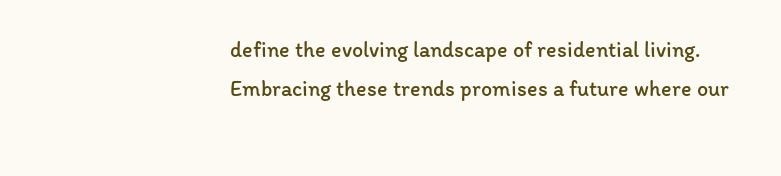define the evolving landscape of residential living. Embracing these trends promises a future where our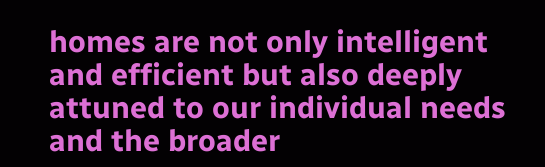homes are not only intelligent and efficient but also deeply attuned to our individual needs and the broader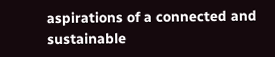aspirations of a connected and sustainable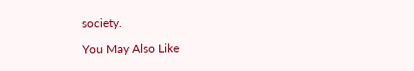society.

You May Also Like